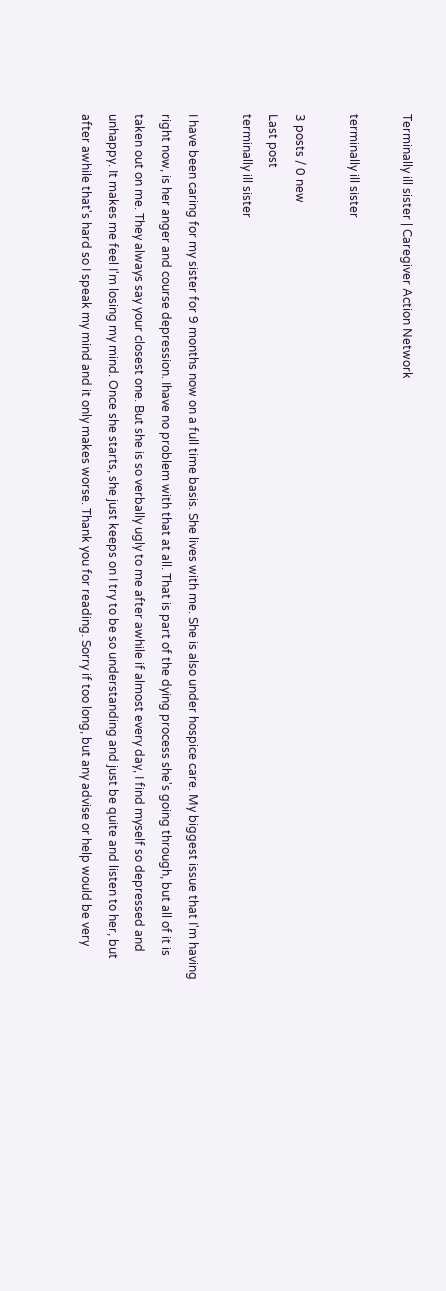Terminally ill sister | Caregiver Action Network

terminally ill sister

3 posts / 0 new
Last post
terminally ill sister

I have been caring for my sister for 9 months now on a full time basis. She lives with me. She is also under hospice care. My biggest issue that I'm having right now, is her anger and course depression. Ihave no problem with that at all. That is part of the dying process she's going through, but all of it is taken out on me. They always say your closest one. But she is so verbally ugly to me after awhile if almost every day, I find myself so depressed and unhappy. It makes me feel I'm losing my mind. Once she starts, she just keeps on I try to be so understanding and just be quite and listen to her, but after awhile that's hard so I speak my mind and it only makes worse. Thank you for reading. Sorry if too long, but any advise or help would be very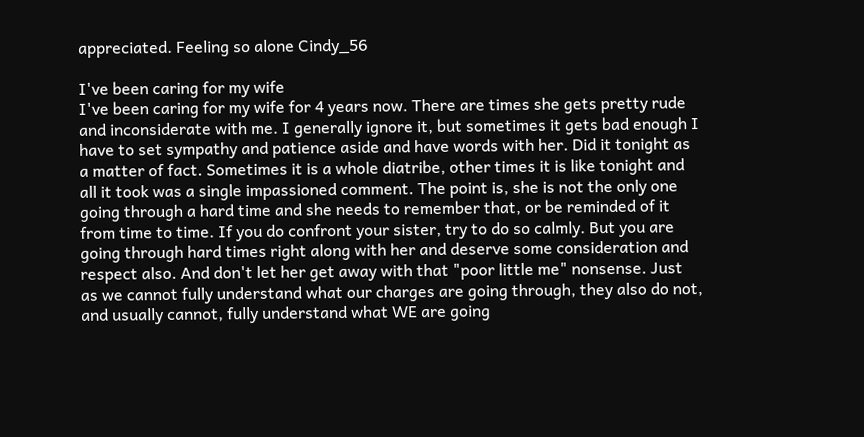appreciated. Feeling so alone Cindy_56

I've been caring for my wife
I've been caring for my wife for 4 years now. There are times she gets pretty rude and inconsiderate with me. I generally ignore it, but sometimes it gets bad enough I have to set sympathy and patience aside and have words with her. Did it tonight as a matter of fact. Sometimes it is a whole diatribe, other times it is like tonight and all it took was a single impassioned comment. The point is, she is not the only one going through a hard time and she needs to remember that, or be reminded of it from time to time. If you do confront your sister, try to do so calmly. But you are going through hard times right along with her and deserve some consideration and respect also. And don't let her get away with that "poor little me" nonsense. Just as we cannot fully understand what our charges are going through, they also do not, and usually cannot, fully understand what WE are going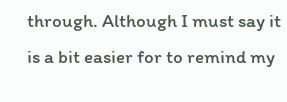through. Although I must say it is a bit easier for to remind my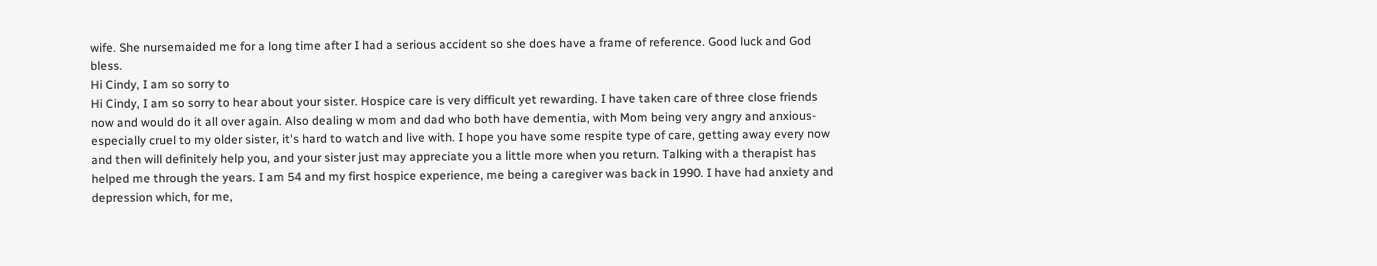wife. She nursemaided me for a long time after I had a serious accident so she does have a frame of reference. Good luck and God bless.
Hi Cindy, I am so sorry to
Hi Cindy, I am so sorry to hear about your sister. Hospice care is very difficult yet rewarding. I have taken care of three close friends now and would do it all over again. Also dealing w mom and dad who both have dementia, with Mom being very angry and anxious-especially cruel to my older sister, it's hard to watch and live with. I hope you have some respite type of care, getting away every now and then will definitely help you, and your sister just may appreciate you a little more when you return. Talking with a therapist has helped me through the years. I am 54 and my first hospice experience, me being a caregiver was back in 1990. I have had anxiety and depression which, for me,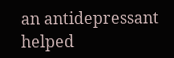an antidepressant helped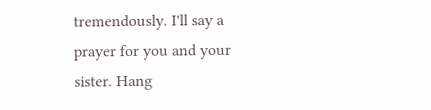tremendously. I'll say a prayer for you and your sister. Hang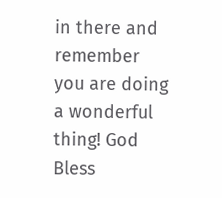in there and remember you are doing a wonderful thing! God Bless